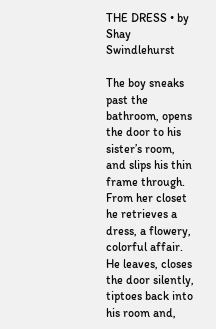THE DRESS • by Shay Swindlehurst

The boy sneaks past the bathroom, opens the door to his sister’s room, and slips his thin frame through. From her closet he retrieves a dress, a flowery, colorful affair. He leaves, closes the door silently, tiptoes back into his room and,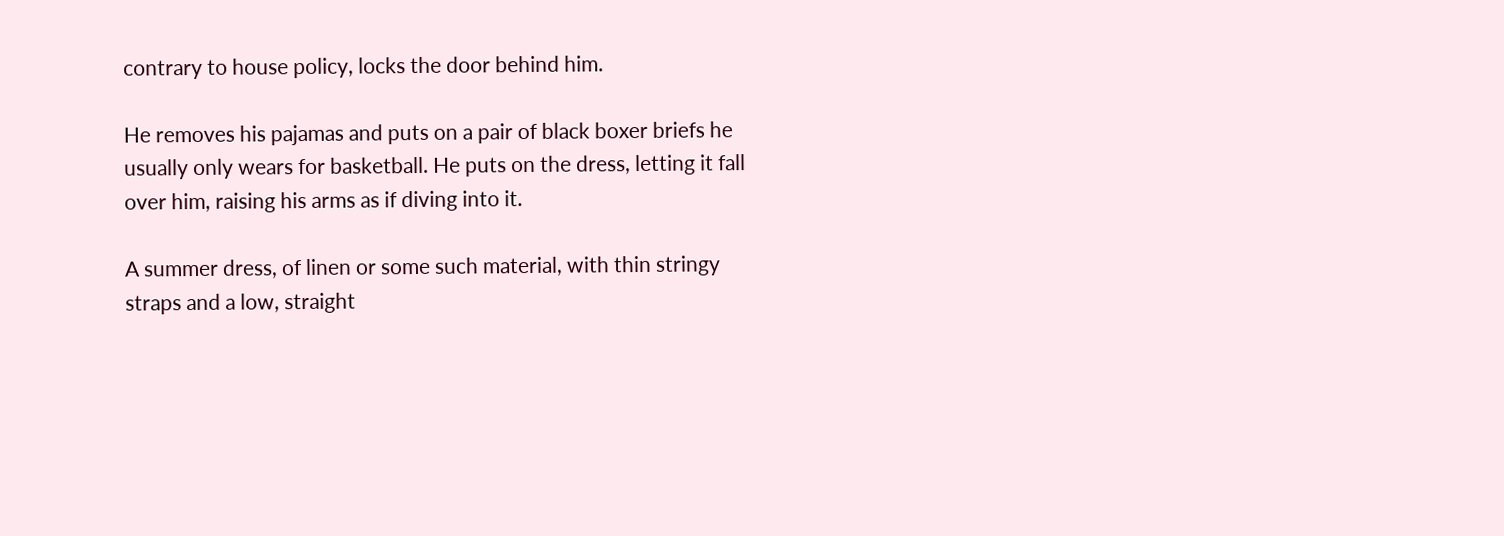contrary to house policy, locks the door behind him.

He removes his pajamas and puts on a pair of black boxer briefs he usually only wears for basketball. He puts on the dress, letting it fall over him, raising his arms as if diving into it.

A summer dress, of linen or some such material, with thin stringy straps and a low, straight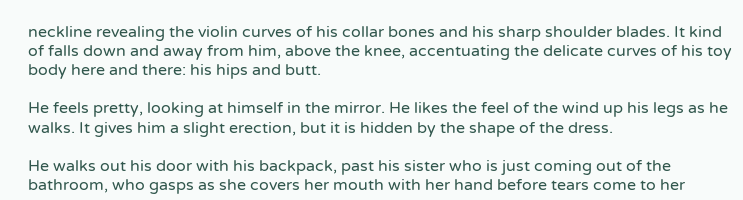neckline revealing the violin curves of his collar bones and his sharp shoulder blades. It kind of falls down and away from him, above the knee, accentuating the delicate curves of his toy body here and there: his hips and butt.

He feels pretty, looking at himself in the mirror. He likes the feel of the wind up his legs as he walks. It gives him a slight erection, but it is hidden by the shape of the dress.

He walks out his door with his backpack, past his sister who is just coming out of the bathroom, who gasps as she covers her mouth with her hand before tears come to her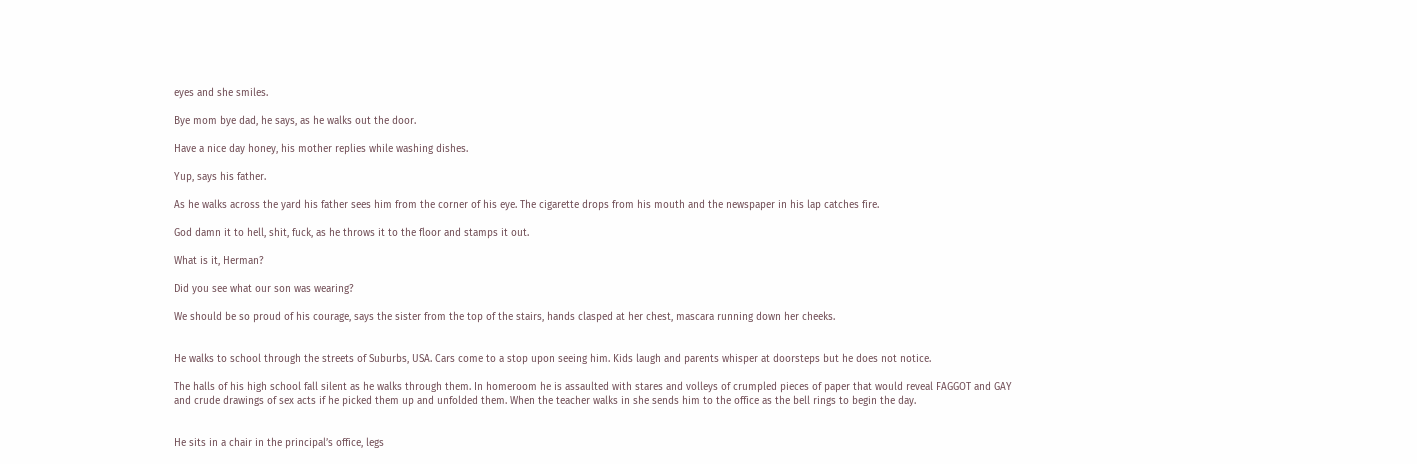eyes and she smiles.

Bye mom bye dad, he says, as he walks out the door.

Have a nice day honey, his mother replies while washing dishes.

Yup, says his father.

As he walks across the yard his father sees him from the corner of his eye. The cigarette drops from his mouth and the newspaper in his lap catches fire.

God damn it to hell, shit, fuck, as he throws it to the floor and stamps it out.

What is it, Herman?

Did you see what our son was wearing?

We should be so proud of his courage, says the sister from the top of the stairs, hands clasped at her chest, mascara running down her cheeks.


He walks to school through the streets of Suburbs, USA. Cars come to a stop upon seeing him. Kids laugh and parents whisper at doorsteps but he does not notice.

The halls of his high school fall silent as he walks through them. In homeroom he is assaulted with stares and volleys of crumpled pieces of paper that would reveal FAGGOT and GAY and crude drawings of sex acts if he picked them up and unfolded them. When the teacher walks in she sends him to the office as the bell rings to begin the day.


He sits in a chair in the principal’s office, legs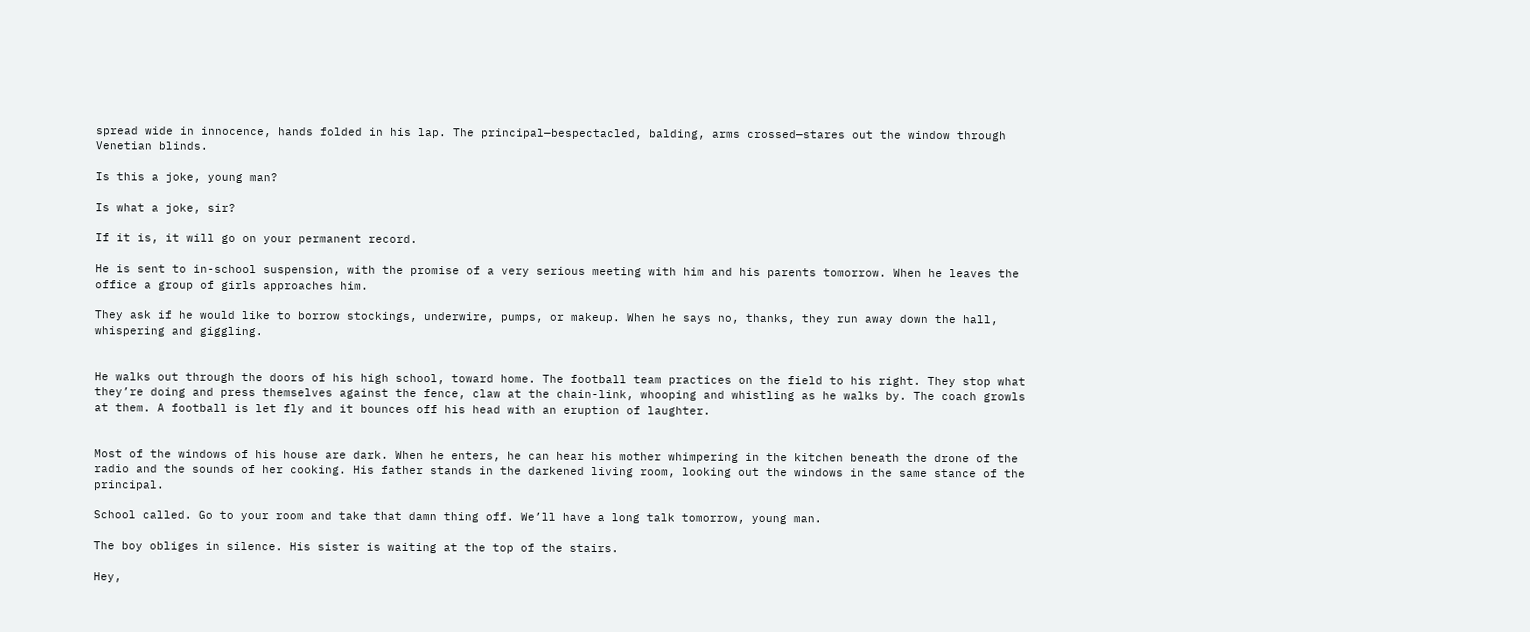spread wide in innocence, hands folded in his lap. The principal—bespectacled, balding, arms crossed—stares out the window through Venetian blinds.

Is this a joke, young man?

Is what a joke, sir?

If it is, it will go on your permanent record.

He is sent to in-school suspension, with the promise of a very serious meeting with him and his parents tomorrow. When he leaves the office a group of girls approaches him.

They ask if he would like to borrow stockings, underwire, pumps, or makeup. When he says no, thanks, they run away down the hall, whispering and giggling.


He walks out through the doors of his high school, toward home. The football team practices on the field to his right. They stop what they’re doing and press themselves against the fence, claw at the chain-link, whooping and whistling as he walks by. The coach growls at them. A football is let fly and it bounces off his head with an eruption of laughter.


Most of the windows of his house are dark. When he enters, he can hear his mother whimpering in the kitchen beneath the drone of the radio and the sounds of her cooking. His father stands in the darkened living room, looking out the windows in the same stance of the principal.

School called. Go to your room and take that damn thing off. We’ll have a long talk tomorrow, young man.

The boy obliges in silence. His sister is waiting at the top of the stairs.

Hey,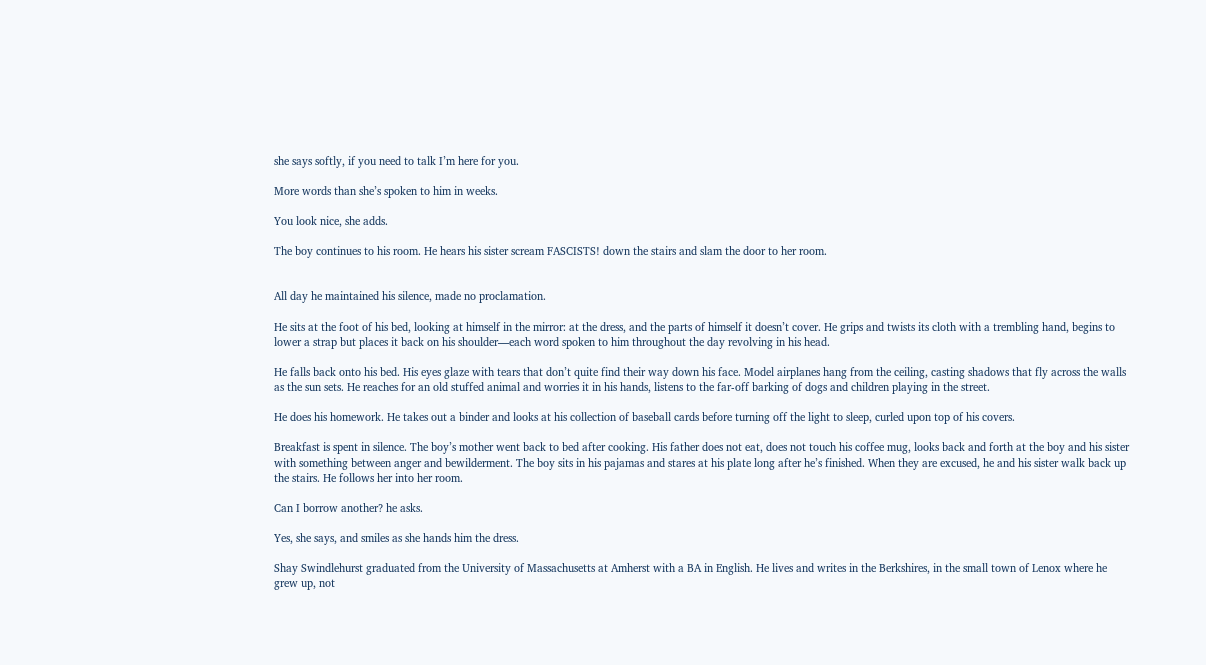she says softly, if you need to talk I’m here for you.

More words than she’s spoken to him in weeks.

You look nice, she adds.

The boy continues to his room. He hears his sister scream FASCISTS! down the stairs and slam the door to her room.


All day he maintained his silence, made no proclamation.

He sits at the foot of his bed, looking at himself in the mirror: at the dress, and the parts of himself it doesn’t cover. He grips and twists its cloth with a trembling hand, begins to lower a strap but places it back on his shoulder—each word spoken to him throughout the day revolving in his head.

He falls back onto his bed. His eyes glaze with tears that don’t quite find their way down his face. Model airplanes hang from the ceiling, casting shadows that fly across the walls as the sun sets. He reaches for an old stuffed animal and worries it in his hands, listens to the far-off barking of dogs and children playing in the street.

He does his homework. He takes out a binder and looks at his collection of baseball cards before turning off the light to sleep, curled upon top of his covers.

Breakfast is spent in silence. The boy’s mother went back to bed after cooking. His father does not eat, does not touch his coffee mug, looks back and forth at the boy and his sister with something between anger and bewilderment. The boy sits in his pajamas and stares at his plate long after he’s finished. When they are excused, he and his sister walk back up the stairs. He follows her into her room.

Can I borrow another? he asks.

Yes, she says, and smiles as she hands him the dress.

Shay Swindlehurst graduated from the University of Massachusetts at Amherst with a BA in English. He lives and writes in the Berkshires, in the small town of Lenox where he grew up, not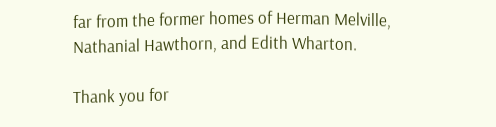far from the former homes of Herman Melville, Nathanial Hawthorn, and Edith Wharton.

Thank you for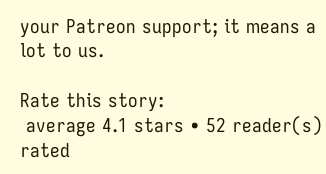your Patreon support; it means a lot to us.

Rate this story:
 average 4.1 stars • 52 reader(s) rated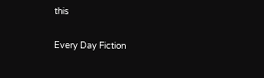this

Every Day Fiction